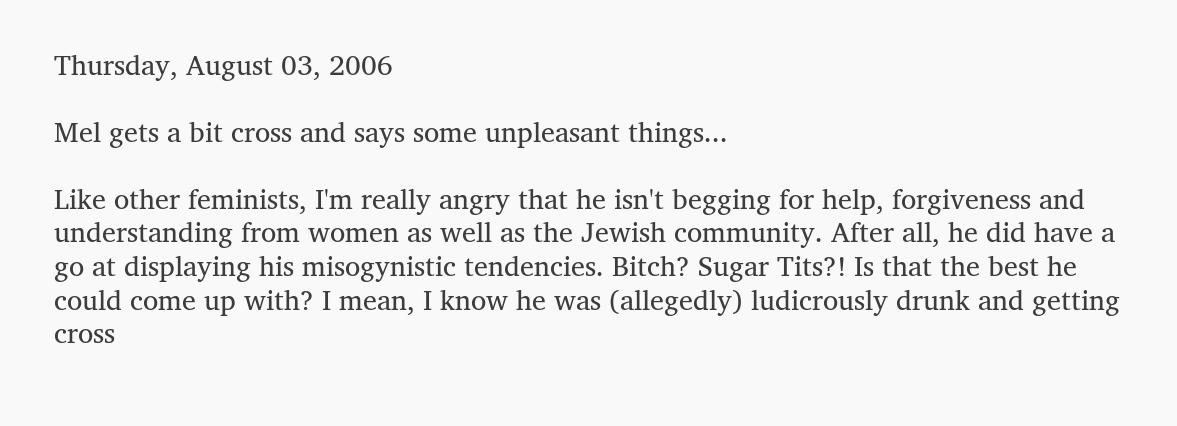Thursday, August 03, 2006

Mel gets a bit cross and says some unpleasant things...

Like other feminists, I'm really angry that he isn't begging for help, forgiveness and understanding from women as well as the Jewish community. After all, he did have a go at displaying his misogynistic tendencies. Bitch? Sugar Tits?! Is that the best he could come up with? I mean, I know he was (allegedly) ludicrously drunk and getting cross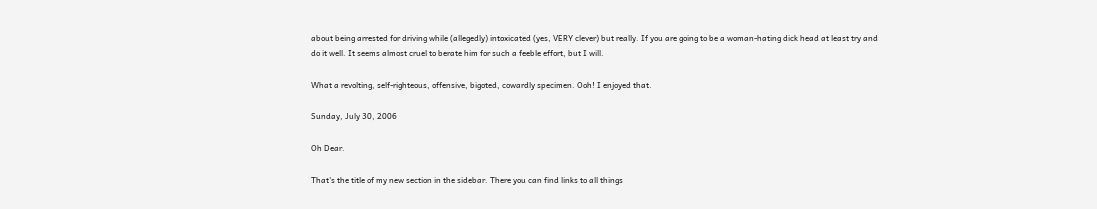about being arrested for driving while (allegedly) intoxicated (yes, VERY clever) but really. If you are going to be a woman-hating dick head at least try and do it well. It seems almost cruel to berate him for such a feeble effort, but I will.

What a revolting, self-righteous, offensive, bigoted, cowardly specimen. Ooh! I enjoyed that.

Sunday, July 30, 2006

Oh Dear.

That's the title of my new section in the sidebar. There you can find links to all things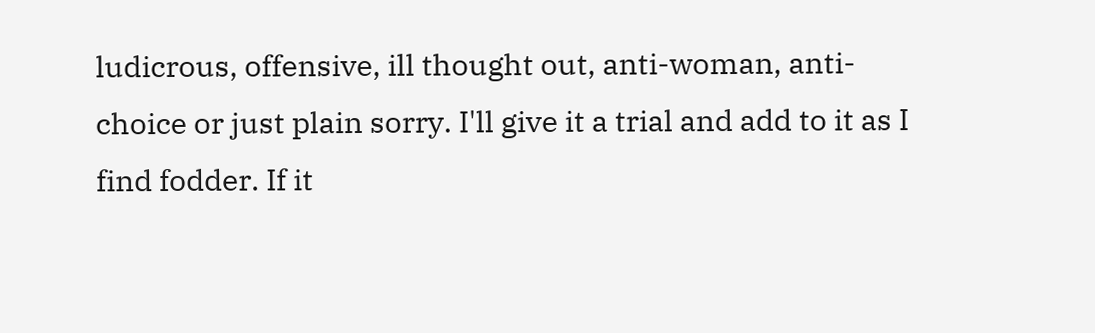ludicrous, offensive, ill thought out, anti-woman, anti-choice or just plain sorry. I'll give it a trial and add to it as I find fodder. If it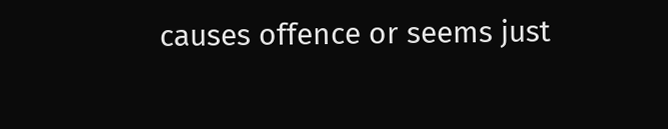causes offence or seems just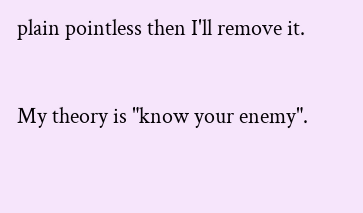plain pointless then I'll remove it.

My theory is "know your enemy".